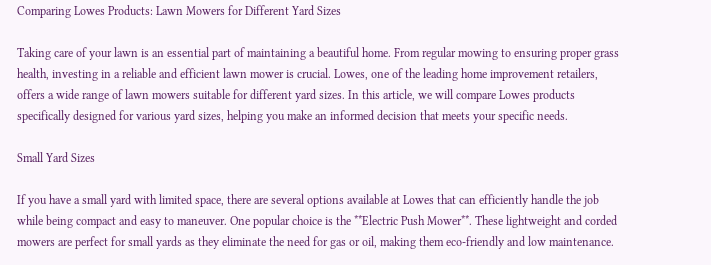Comparing Lowes Products: Lawn Mowers for Different Yard Sizes

Taking care of your lawn is an essential part of maintaining a beautiful home. From regular mowing to ensuring proper grass health, investing in a reliable and efficient lawn mower is crucial. Lowes, one of the leading home improvement retailers, offers a wide range of lawn mowers suitable for different yard sizes. In this article, we will compare Lowes products specifically designed for various yard sizes, helping you make an informed decision that meets your specific needs.

Small Yard Sizes

If you have a small yard with limited space, there are several options available at Lowes that can efficiently handle the job while being compact and easy to maneuver. One popular choice is the **Electric Push Mower**. These lightweight and corded mowers are perfect for small yards as they eliminate the need for gas or oil, making them eco-friendly and low maintenance.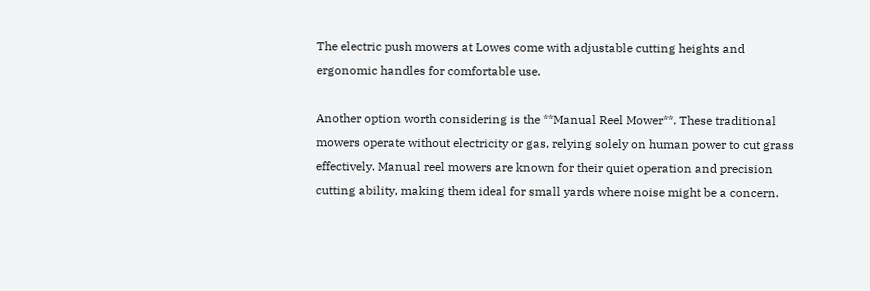The electric push mowers at Lowes come with adjustable cutting heights and ergonomic handles for comfortable use.

Another option worth considering is the **Manual Reel Mower**. These traditional mowers operate without electricity or gas, relying solely on human power to cut grass effectively. Manual reel mowers are known for their quiet operation and precision cutting ability, making them ideal for small yards where noise might be a concern.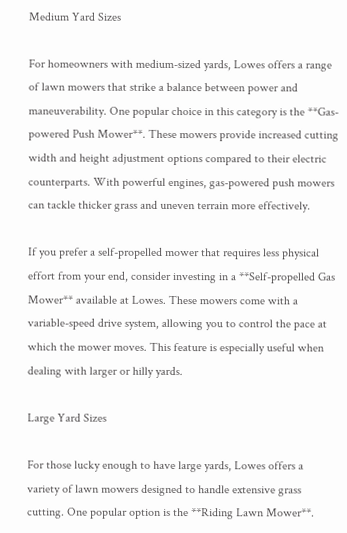Medium Yard Sizes

For homeowners with medium-sized yards, Lowes offers a range of lawn mowers that strike a balance between power and maneuverability. One popular choice in this category is the **Gas-powered Push Mower**. These mowers provide increased cutting width and height adjustment options compared to their electric counterparts. With powerful engines, gas-powered push mowers can tackle thicker grass and uneven terrain more effectively.

If you prefer a self-propelled mower that requires less physical effort from your end, consider investing in a **Self-propelled Gas Mower** available at Lowes. These mowers come with a variable-speed drive system, allowing you to control the pace at which the mower moves. This feature is especially useful when dealing with larger or hilly yards.

Large Yard Sizes

For those lucky enough to have large yards, Lowes offers a variety of lawn mowers designed to handle extensive grass cutting. One popular option is the **Riding Lawn Mower**.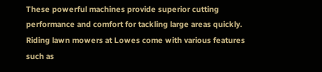These powerful machines provide superior cutting performance and comfort for tackling large areas quickly. Riding lawn mowers at Lowes come with various features such as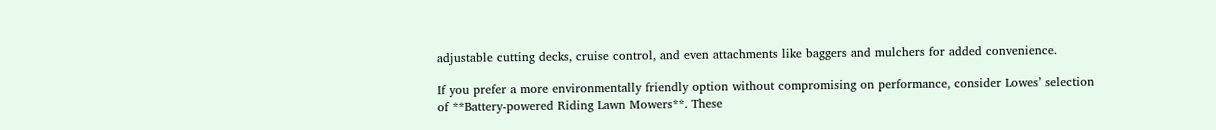adjustable cutting decks, cruise control, and even attachments like baggers and mulchers for added convenience.

If you prefer a more environmentally friendly option without compromising on performance, consider Lowes’ selection of **Battery-powered Riding Lawn Mowers**. These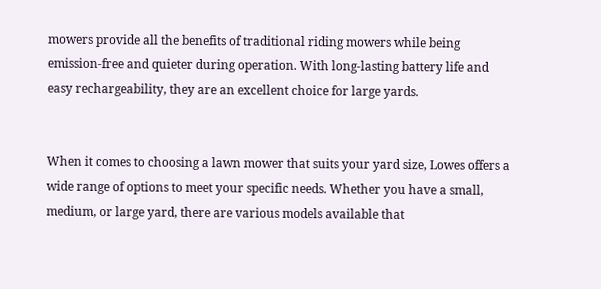mowers provide all the benefits of traditional riding mowers while being emission-free and quieter during operation. With long-lasting battery life and easy rechargeability, they are an excellent choice for large yards.


When it comes to choosing a lawn mower that suits your yard size, Lowes offers a wide range of options to meet your specific needs. Whether you have a small, medium, or large yard, there are various models available that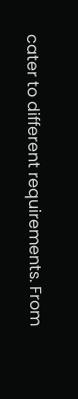cater to different requirements. From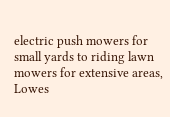electric push mowers for small yards to riding lawn mowers for extensive areas, Lowes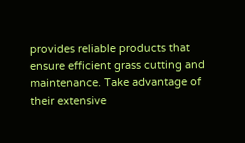provides reliable products that ensure efficient grass cutting and maintenance. Take advantage of their extensive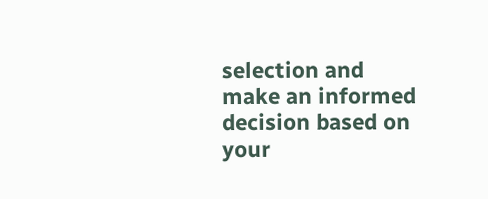selection and make an informed decision based on your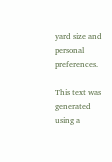yard size and personal preferences.

This text was generated using a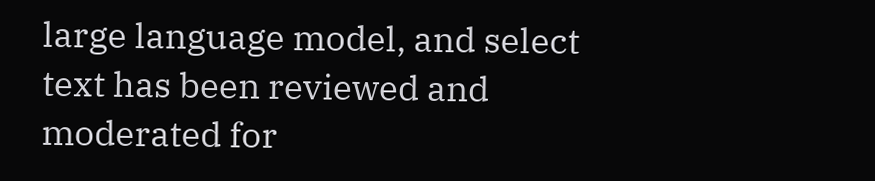large language model, and select text has been reviewed and moderated for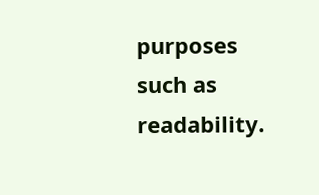purposes such as readability.